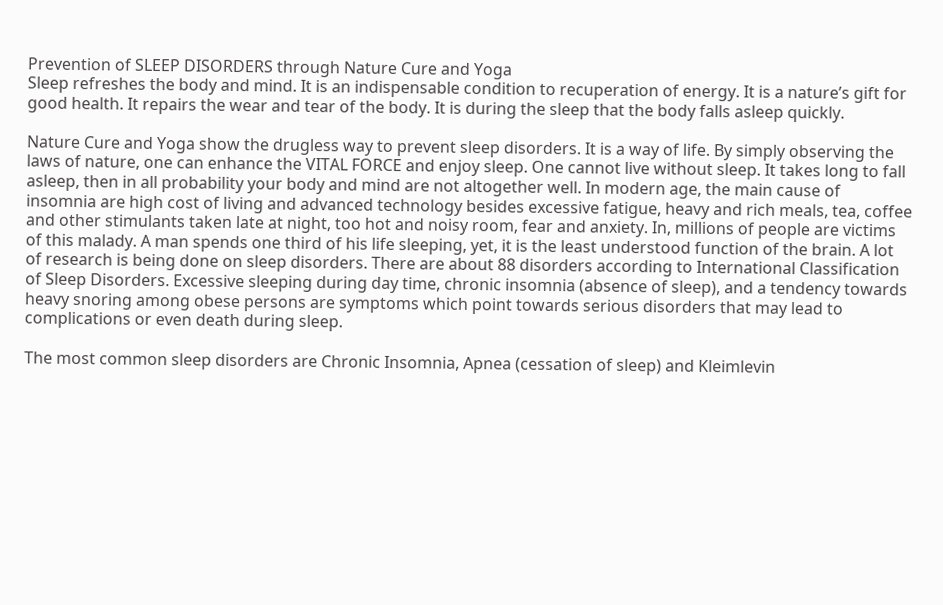Prevention of SLEEP DISORDERS through Nature Cure and Yoga
Sleep refreshes the body and mind. It is an indispensable condition to recuperation of energy. It is a nature’s gift for good health. It repairs the wear and tear of the body. It is during the sleep that the body falls asleep quickly.

Nature Cure and Yoga show the drugless way to prevent sleep disorders. It is a way of life. By simply observing the laws of nature, one can enhance the VITAL FORCE and enjoy sleep. One cannot live without sleep. It takes long to fall asleep, then in all probability your body and mind are not altogether well. In modern age, the main cause of insomnia are high cost of living and advanced technology besides excessive fatigue, heavy and rich meals, tea, coffee and other stimulants taken late at night, too hot and noisy room, fear and anxiety. In, millions of people are victims of this malady. A man spends one third of his life sleeping, yet, it is the least understood function of the brain. A lot of research is being done on sleep disorders. There are about 88 disorders according to International Classification of Sleep Disorders. Excessive sleeping during day time, chronic insomnia (absence of sleep), and a tendency towards heavy snoring among obese persons are symptoms which point towards serious disorders that may lead to complications or even death during sleep.

The most common sleep disorders are Chronic Insomnia, Apnea (cessation of sleep) and Kleimlevin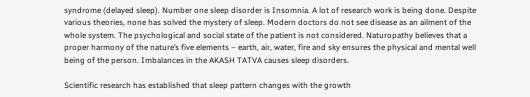syndrome (delayed sleep). Number one sleep disorder is Insomnia. A lot of research work is being done. Despite various theories, none has solved the mystery of sleep. Modern doctors do not see disease as an ailment of the whole system. The psychological and social state of the patient is not considered. Naturopathy believes that a proper harmony of the nature’s five elements – earth, air, water, fire and sky ensures the physical and mental well being of the person. Imbalances in the AKASH TATVA causes sleep disorders.

Scientific research has established that sleep pattern changes with the growth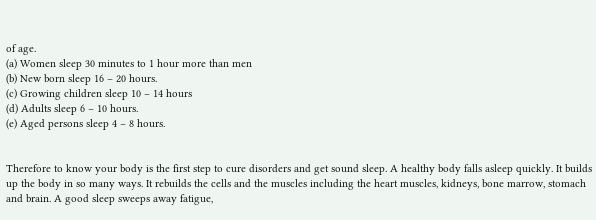of age.
(a) Women sleep 30 minutes to 1 hour more than men
(b) New born sleep 16 – 20 hours.
(c) Growing children sleep 10 – 14 hours
(d) Adults sleep 6 – 10 hours.
(e) Aged persons sleep 4 – 8 hours.


Therefore to know your body is the first step to cure disorders and get sound sleep. A healthy body falls asleep quickly. It builds up the body in so many ways. It rebuilds the cells and the muscles including the heart muscles, kidneys, bone marrow, stomach and brain. A good sleep sweeps away fatigue,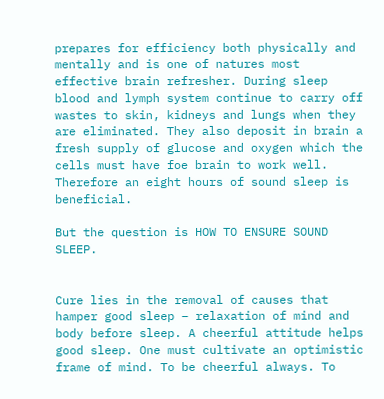prepares for efficiency both physically and mentally and is one of natures most effective brain refresher. During sleep blood and lymph system continue to carry off wastes to skin, kidneys and lungs when they are eliminated. They also deposit in brain a fresh supply of glucose and oxygen which the cells must have foe brain to work well. Therefore an eight hours of sound sleep is beneficial.

But the question is HOW TO ENSURE SOUND SLEEP.


Cure lies in the removal of causes that hamper good sleep – relaxation of mind and body before sleep. A cheerful attitude helps good sleep. One must cultivate an optimistic frame of mind. To be cheerful always. To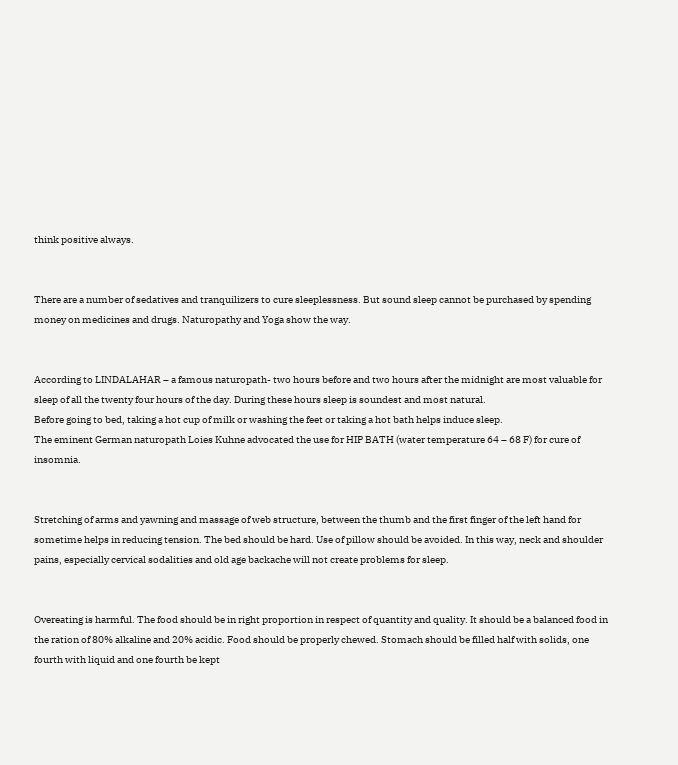think positive always.


There are a number of sedatives and tranquilizers to cure sleeplessness. But sound sleep cannot be purchased by spending money on medicines and drugs. Naturopathy and Yoga show the way.


According to LINDALAHAR – a famous naturopath- two hours before and two hours after the midnight are most valuable for sleep of all the twenty four hours of the day. During these hours sleep is soundest and most natural.
Before going to bed, taking a hot cup of milk or washing the feet or taking a hot bath helps induce sleep.
The eminent German naturopath Loies Kuhne advocated the use for HIP BATH (water temperature 64 – 68 F) for cure of insomnia.


Stretching of arms and yawning and massage of web structure, between the thumb and the first finger of the left hand for sometime helps in reducing tension. The bed should be hard. Use of pillow should be avoided. In this way, neck and shoulder pains, especially cervical sodalities and old age backache will not create problems for sleep.


Overeating is harmful. The food should be in right proportion in respect of quantity and quality. It should be a balanced food in the ration of 80% alkaline and 20% acidic. Food should be properly chewed. Stomach should be filled half with solids, one fourth with liquid and one fourth be kept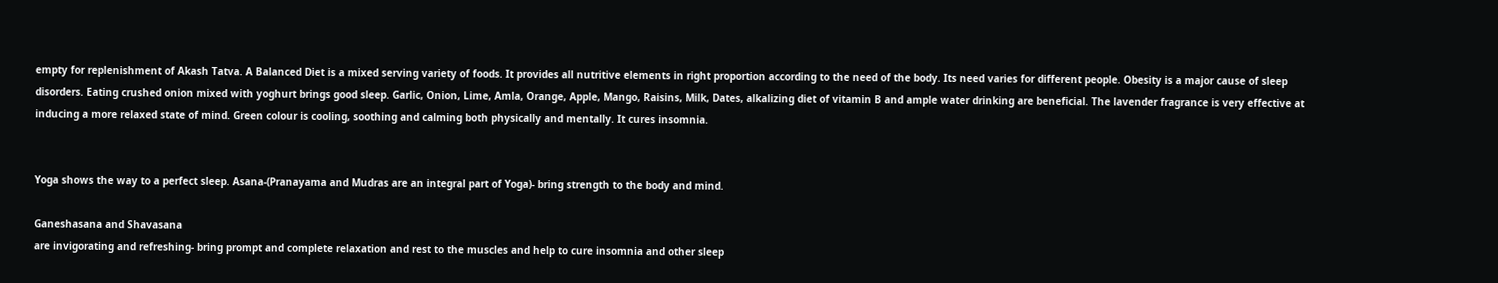empty for replenishment of Akash Tatva. A Balanced Diet is a mixed serving variety of foods. It provides all nutritive elements in right proportion according to the need of the body. Its need varies for different people. Obesity is a major cause of sleep disorders. Eating crushed onion mixed with yoghurt brings good sleep. Garlic, Onion, Lime, Amla, Orange, Apple, Mango, Raisins, Milk, Dates, alkalizing diet of vitamin B and ample water drinking are beneficial. The lavender fragrance is very effective at inducing a more relaxed state of mind. Green colour is cooling, soothing and calming both physically and mentally. It cures insomnia.


Yoga shows the way to a perfect sleep. Asana-(Pranayama and Mudras are an integral part of Yoga)- bring strength to the body and mind.

Ganeshasana and Shavasana
are invigorating and refreshing- bring prompt and complete relaxation and rest to the muscles and help to cure insomnia and other sleep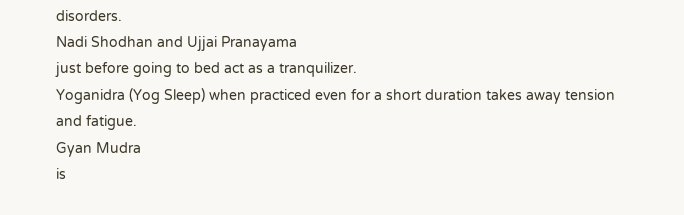disorders.
Nadi Shodhan and Ujjai Pranayama
just before going to bed act as a tranquilizer.
Yoganidra (Yog Sleep) when practiced even for a short duration takes away tension and fatigue.
Gyan Mudra
is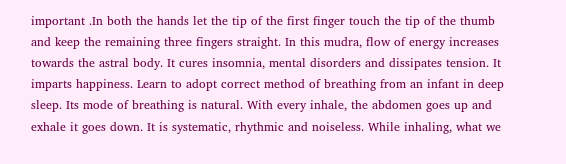important .In both the hands let the tip of the first finger touch the tip of the thumb and keep the remaining three fingers straight. In this mudra, flow of energy increases towards the astral body. It cures insomnia, mental disorders and dissipates tension. It imparts happiness. Learn to adopt correct method of breathing from an infant in deep sleep. Its mode of breathing is natural. With every inhale, the abdomen goes up and exhale it goes down. It is systematic, rhythmic and noiseless. While inhaling, what we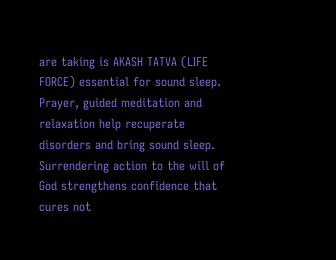are taking is AKASH TATVA (LIFE FORCE) essential for sound sleep. Prayer, guided meditation and relaxation help recuperate disorders and bring sound sleep. Surrendering action to the will of God strengthens confidence that cures not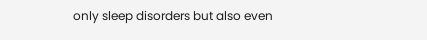only sleep disorders but also even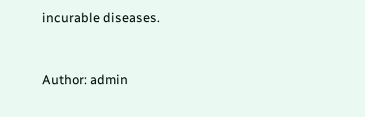incurable diseases.


Author: admin